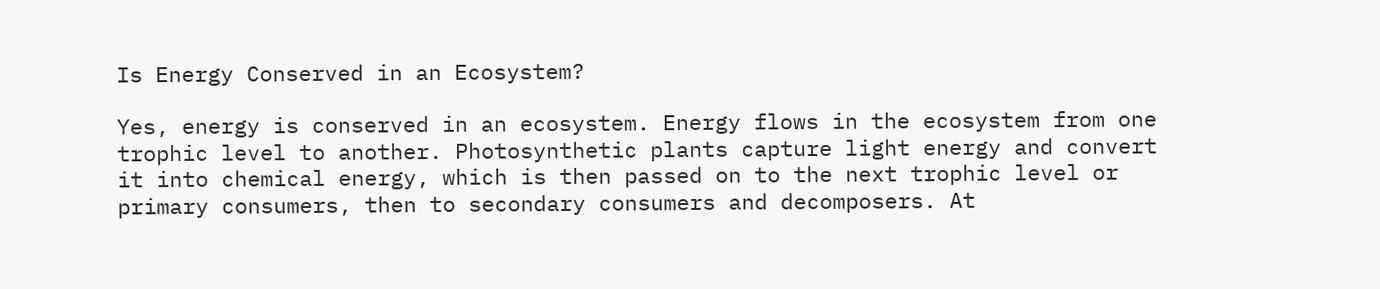Is Energy Conserved in an Ecosystem?

Yes, energy is conserved in an ecosystem. Energy flows in the ecosystem from one trophic level to another. Photosynthetic plants capture light energy and convert it into chemical energy, which is then passed on to the next trophic level or primary consumers, then to secondary consumers and decomposers. At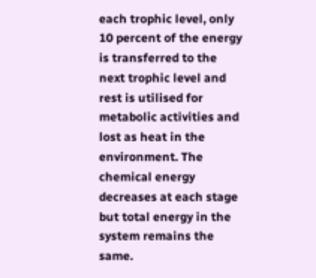each trophic level, only 10 percent of the energy is transferred to the next trophic level and rest is utilised for metabolic activities and lost as heat in the environment. The chemical energy decreases at each stage but total energy in the system remains the same.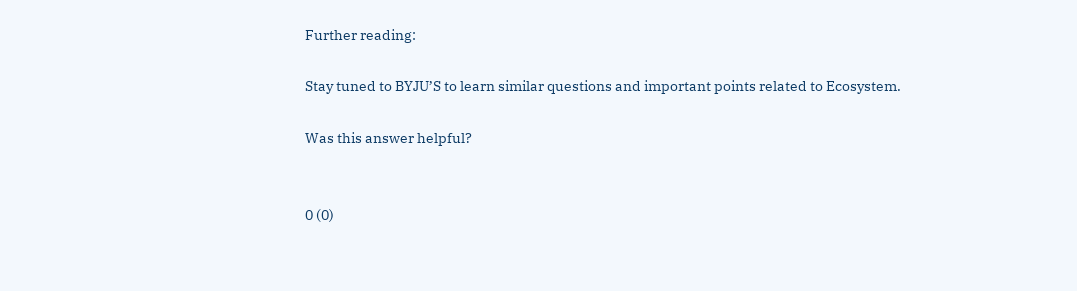Further reading:

Stay tuned to BYJU’S to learn similar questions and important points related to Ecosystem.

Was this answer helpful?


0 (0)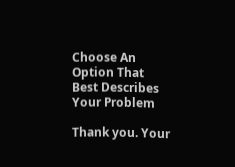Choose An Option That Best Describes Your Problem

Thank you. Your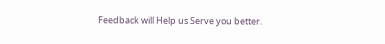Feedback will Help us Serve you better.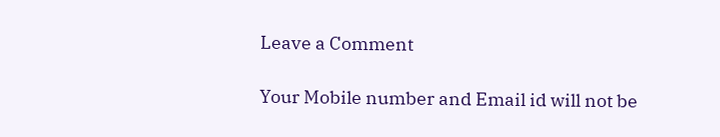Leave a Comment

Your Mobile number and Email id will not be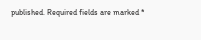published. Required fields are marked *